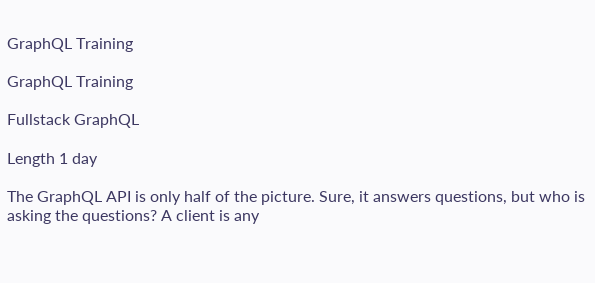GraphQL Training

GraphQL Training

Fullstack GraphQL

Length 1 day

The GraphQL API is only half of the picture. Sure, it answers questions, but who is asking the questions? A client is any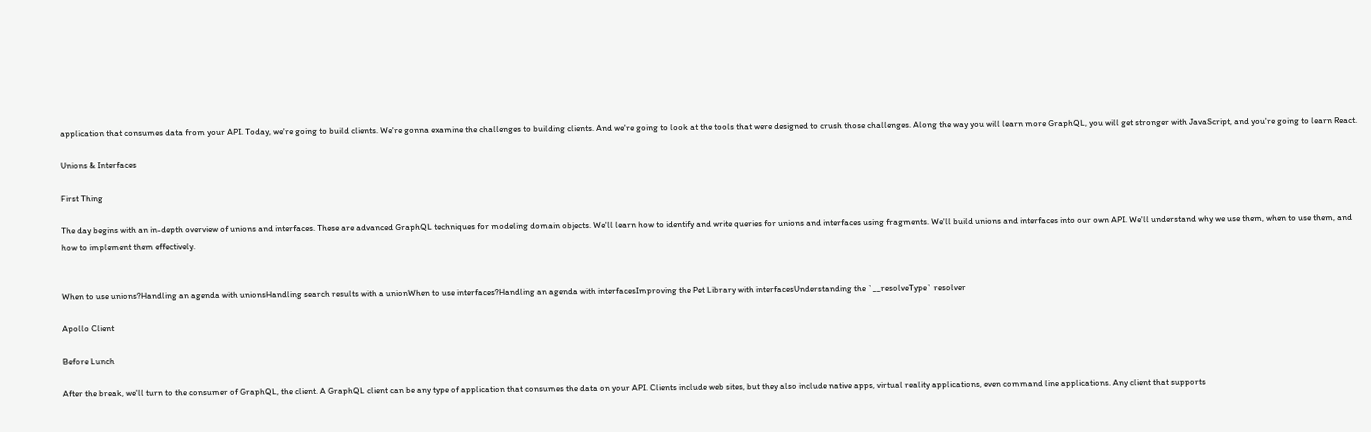application that consumes data from your API. Today, we're going to build clients. We're gonna examine the challenges to building clients. And we're going to look at the tools that were designed to crush those challenges. Along the way you will learn more GraphQL, you will get stronger with JavaScript, and you're going to learn React.

Unions & Interfaces

First Thing

The day begins with an in-depth overview of unions and interfaces. These are advanced GraphQL techniques for modeling domain objects. We'll learn how to identify and write queries for unions and interfaces using fragments. We'll build unions and interfaces into our own API. We'll understand why we use them, when to use them, and how to implement them effectively.


When to use unions?Handling an agenda with unionsHandling search results with a unionWhen to use interfaces?Handling an agenda with interfacesImproving the Pet Library with interfacesUnderstanding the `__resolveType` resolver

Apollo Client

Before Lunch

After the break, we'll turn to the consumer of GraphQL, the client. A GraphQL client can be any type of application that consumes the data on your API. Clients include web sites, but they also include native apps, virtual reality applications, even command line applications. Any client that supports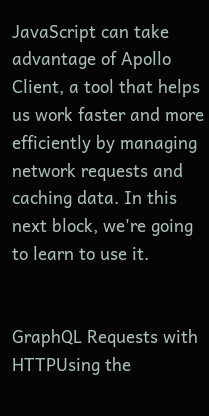JavaScript can take advantage of Apollo Client, a tool that helps us work faster and more efficiently by managing network requests and caching data. In this next block, we're going to learn to use it.


GraphQL Requests with HTTPUsing the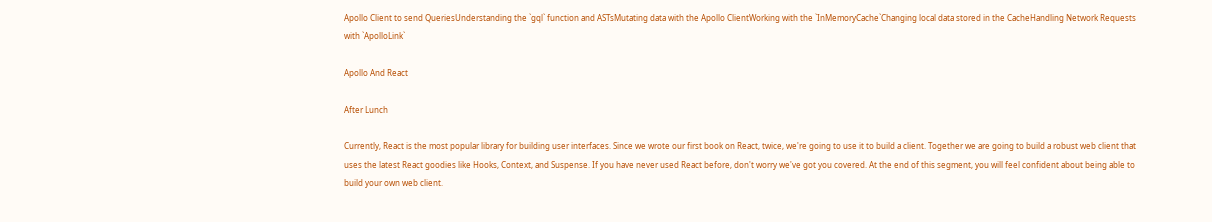Apollo Client to send QueriesUnderstanding the `gql` function and ASTsMutating data with the Apollo ClientWorking with the `InMemoryCache`Changing local data stored in the CacheHandling Network Requests with `ApolloLink`

Apollo And React

After Lunch

Currently, React is the most popular library for building user interfaces. Since we wrote our first book on React, twice, we're going to use it to build a client. Together we are going to build a robust web client that uses the latest React goodies like Hooks, Context, and Suspense. If you have never used React before, don't worry we've got you covered. At the end of this segment, you will feel confident about being able to build your own web client.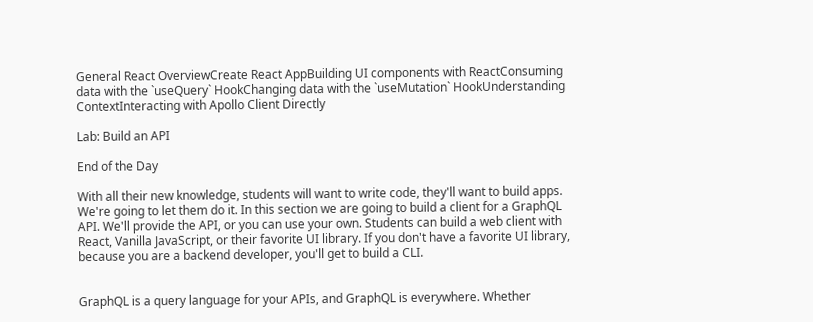General React OverviewCreate React AppBuilding UI components with ReactConsuming data with the `useQuery` HookChanging data with the `useMutation` HookUnderstanding ContextInteracting with Apollo Client Directly

Lab: Build an API

End of the Day

With all their new knowledge, students will want to write code, they'll want to build apps. We're going to let them do it. In this section we are going to build a client for a GraphQL API. We'll provide the API, or you can use your own. Students can build a web client with React, Vanilla JavaScript, or their favorite UI library. If you don't have a favorite UI library, because you are a backend developer, you'll get to build a CLI.


GraphQL is a query language for your APIs, and GraphQL is everywhere. Whether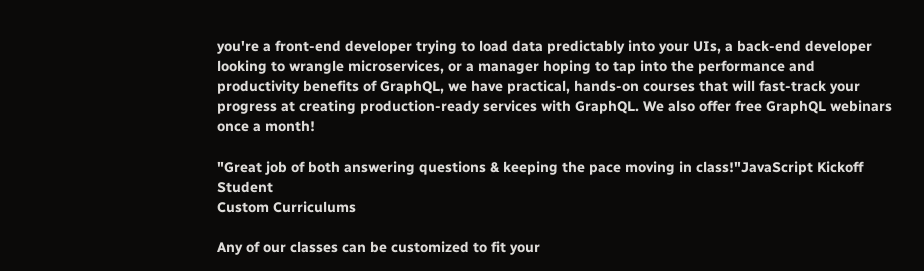you're a front-end developer trying to load data predictably into your UIs, a back-end developer looking to wrangle microservices, or a manager hoping to tap into the performance and productivity benefits of GraphQL, we have practical, hands-on courses that will fast-track your progress at creating production-ready services with GraphQL. We also offer free GraphQL webinars once a month!

"Great job of both answering questions & keeping the pace moving in class!"JavaScript Kickoff Student
Custom Curriculums

Any of our classes can be customized to fit your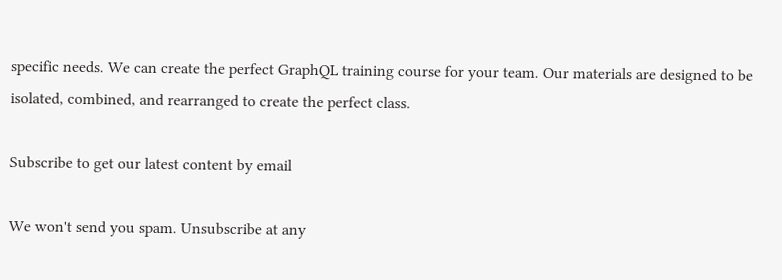specific needs. We can create the perfect GraphQL training course for your team. Our materials are designed to be isolated, combined, and rearranged to create the perfect class.

Subscribe to get our latest content by email

We won't send you spam. Unsubscribe at any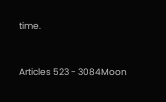time.


Articles 523 - 3084Moon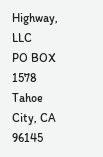Highway, LLC
PO BOX 1578
Tahoe City, CA 96145